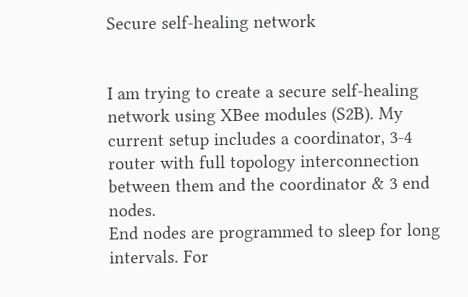Secure self-healing network


I am trying to create a secure self-healing network using XBee modules (S2B). My current setup includes a coordinator, 3-4 router with full topology interconnection between them and the coordinator & 3 end nodes.
End nodes are programmed to sleep for long intervals. For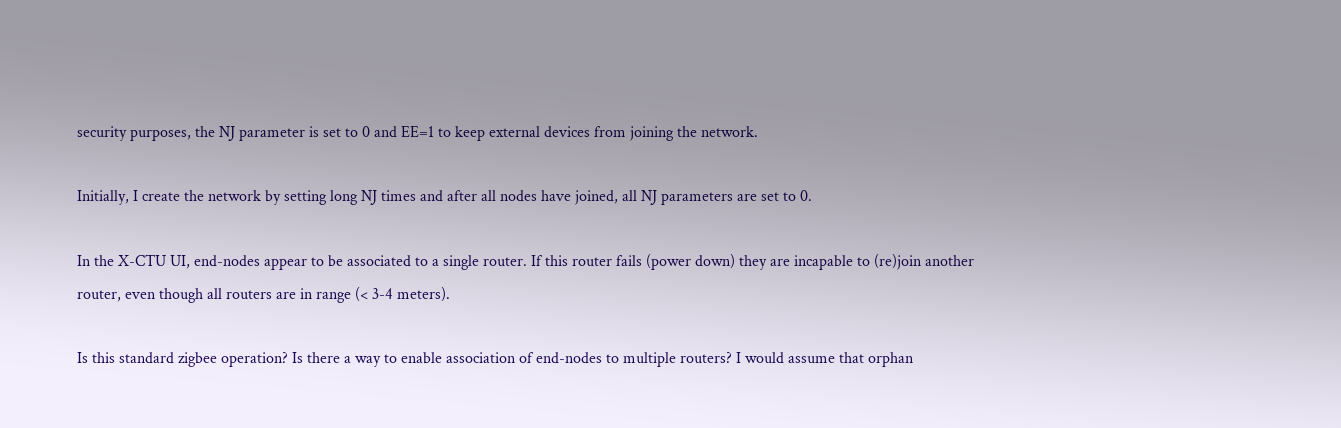security purposes, the NJ parameter is set to 0 and EE=1 to keep external devices from joining the network.

Initially, I create the network by setting long NJ times and after all nodes have joined, all NJ parameters are set to 0.

In the X-CTU UI, end-nodes appear to be associated to a single router. If this router fails (power down) they are incapable to (re)join another router, even though all routers are in range (< 3-4 meters).

Is this standard zigbee operation? Is there a way to enable association of end-nodes to multiple routers? I would assume that orphan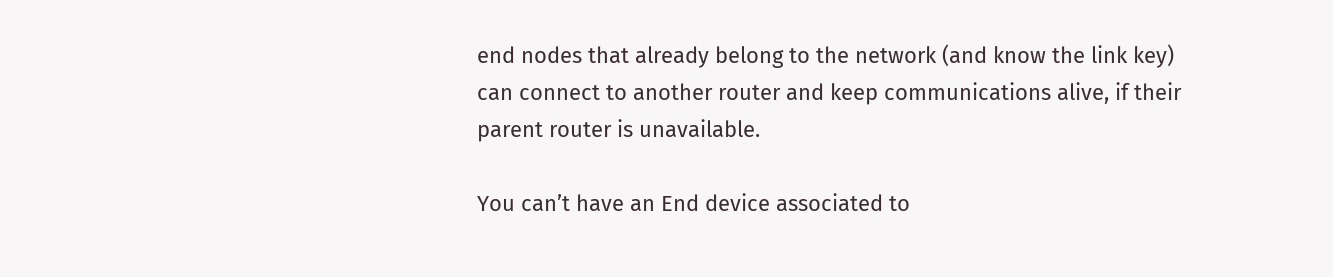end nodes that already belong to the network (and know the link key) can connect to another router and keep communications alive, if their parent router is unavailable.

You can’t have an End device associated to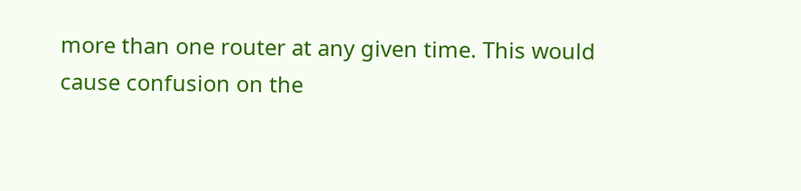more than one router at any given time. This would cause confusion on the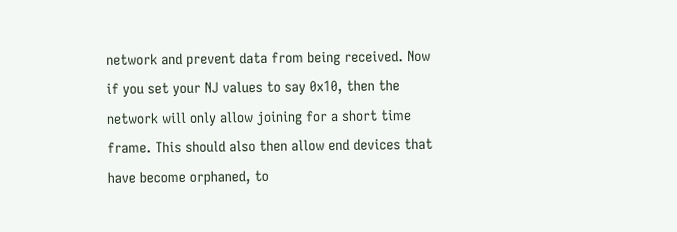network and prevent data from being received. Now if you set your NJ values to say 0x10, then the network will only allow joining for a short time frame. This should also then allow end devices that have become orphaned, to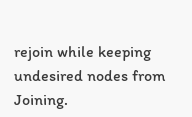rejoin while keeping undesired nodes from Joining.